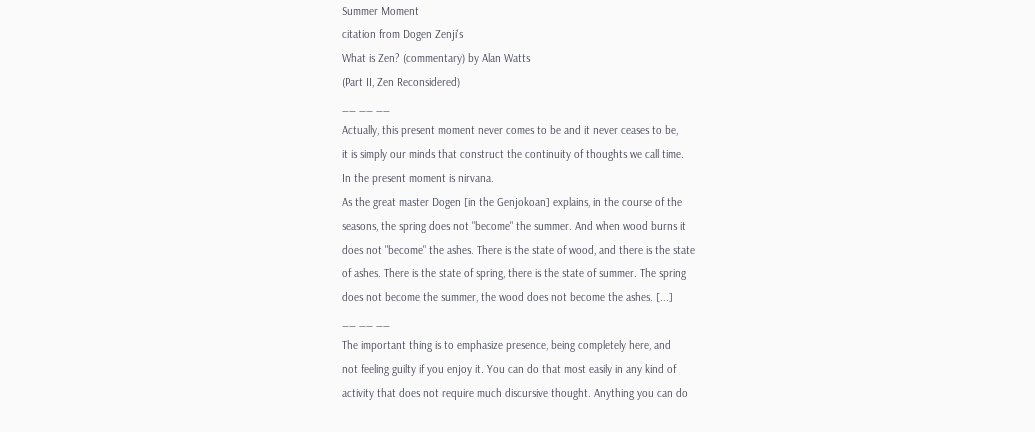Summer Moment
citation from Dogen Zenji's
What is Zen? (commentary) by Alan Watts
(Part II, Zen Reconsidered)
__ __ __
Actually, this present moment never comes to be and it never ceases to be,
it is simply our minds that construct the continuity of thoughts we call time.
In the present moment is nirvana.
As the great master Dogen [in the Genjokoan] explains, in the course of the
seasons, the spring does not "become" the summer. And when wood burns it
does not "become" the ashes. There is the state of wood, and there is the state
of ashes. There is the state of spring, there is the state of summer. The spring
does not become the summer, the wood does not become the ashes. [...]
__ __ __
The important thing is to emphasize presence, being completely here, and
not feeling guilty if you enjoy it. You can do that most easily in any kind of
activity that does not require much discursive thought. Anything you can do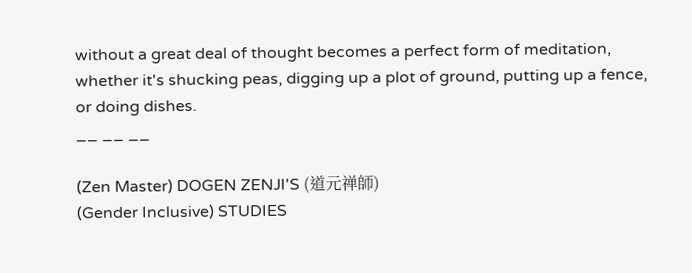without a great deal of thought becomes a perfect form of meditation,
whether it's shucking peas, digging up a plot of ground, putting up a fence,
or doing dishes.
__ __ __

(Zen Master) DOGEN ZENJI'S (道元禅師)
(Gender Inclusive) STUDIES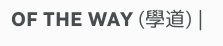OF THE WAY (學道) |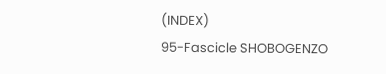(INDEX)
95-Fascicle SHOBOGENZO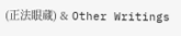(正法眼蔵) & Other Writings